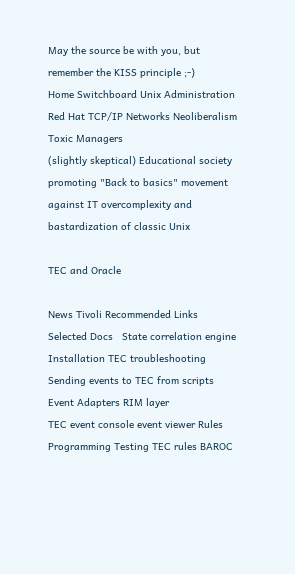May the source be with you, but remember the KISS principle ;-)
Home Switchboard Unix Administration Red Hat TCP/IP Networks Neoliberalism Toxic Managers
(slightly skeptical) Educational society promoting "Back to basics" movement against IT overcomplexity and  bastardization of classic Unix

TEC and Oracle

News Tivoli Recommended Links Selected Docs   State correlation engine
Installation TEC troubleshooting Sending events to TEC from scripts Event Adapters RIM layer
TEC event console event viewer Rules Programming Testing TEC rules BAROC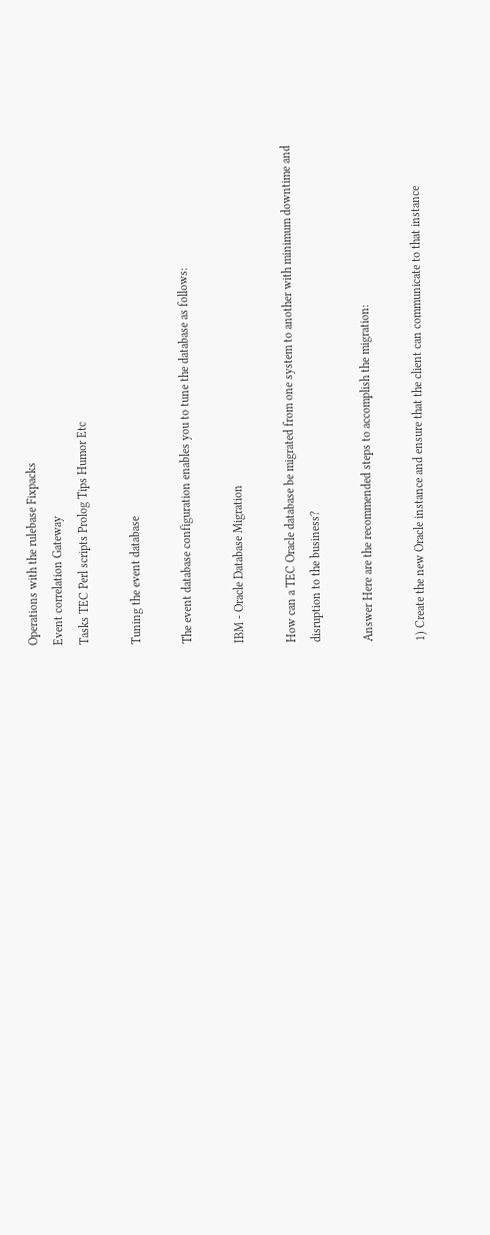Operations with the rulebase Fixpacks
Event correlation Gateway
Tasks TEC Perl scripts Prolog Tips Humor Etc

Tuning the event database

The event database configuration enables you to tune the database as follows:

IBM - Oracle Database Migration

How can a TEC Oracle database be migrated from one system to another with minimum downtime and disruption to the business?

Answer Here are the recommended steps to accomplish the migration:

1) Create the new Oracle instance and ensure that the client can communicate to that instance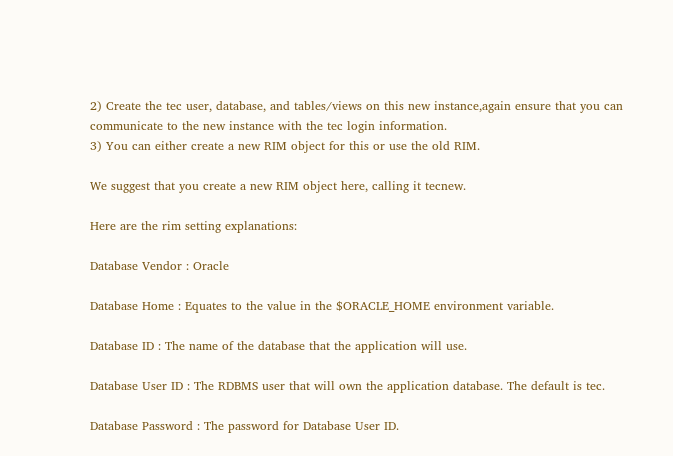2) Create the tec user, database, and tables/views on this new instance,again ensure that you can communicate to the new instance with the tec login information.
3) You can either create a new RIM object for this or use the old RIM.

We suggest that you create a new RIM object here, calling it tecnew.

Here are the rim setting explanations:

Database Vendor : Oracle

Database Home : Equates to the value in the $ORACLE_HOME environment variable.

Database ID : The name of the database that the application will use.

Database User ID : The RDBMS user that will own the application database. The default is tec.

Database Password : The password for Database User ID.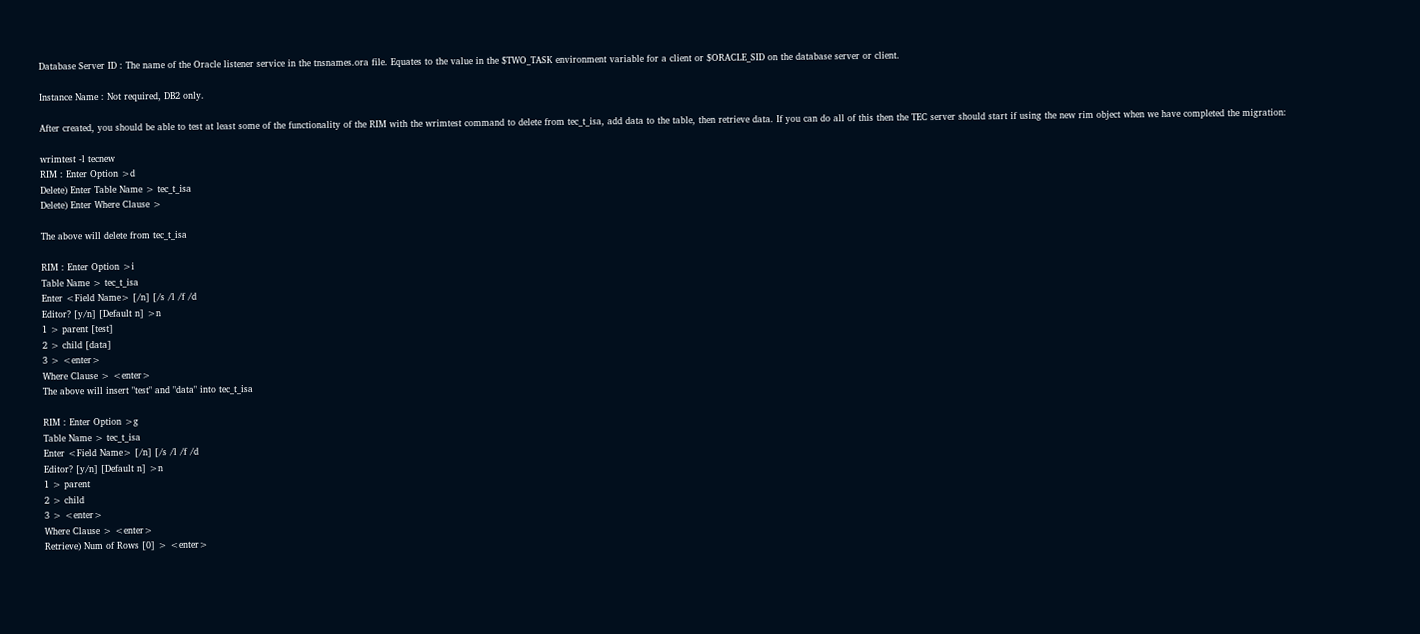Database Server ID : The name of the Oracle listener service in the tnsnames.ora file. Equates to the value in the $TWO_TASK environment variable for a client or $ORACLE_SID on the database server or client.

Instance Name : Not required, DB2 only.

After created, you should be able to test at least some of the functionality of the RIM with the wrimtest command to delete from tec_t_isa, add data to the table, then retrieve data. If you can do all of this then the TEC server should start if using the new rim object when we have completed the migration:

wrimtest -l tecnew
RIM : Enter Option >d
Delete) Enter Table Name > tec_t_isa
Delete) Enter Where Clause >

The above will delete from tec_t_isa

RIM : Enter Option >i
Table Name > tec_t_isa
Enter <Field Name> [/n] [/s /l /f /d
Editor? [y/n] [Default n] >n
1 > parent [test]
2 > child [data]
3 > <enter>
Where Clause > <enter>
The above will insert "test" and "data" into tec_t_isa

RIM : Enter Option >g
Table Name > tec_t_isa
Enter <Field Name> [/n] [/s /l /f /d
Editor? [y/n] [Default n] >n
1 > parent
2 > child
3 > <enter>
Where Clause > <enter>
Retrieve) Num of Rows [0] > <enter>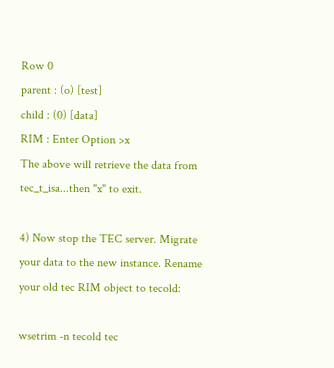Row 0
parent : (o) [test]
child : (0) [data]
RIM : Enter Option >x
The above will retrieve the data from tec_t_isa...then "x" to exit.

4) Now stop the TEC server. Migrate your data to the new instance. Rename your old tec RIM object to tecold:

wsetrim -n tecold tec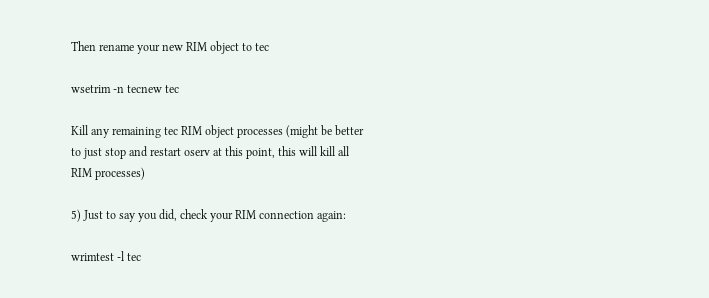Then rename your new RIM object to tec

wsetrim -n tecnew tec

Kill any remaining tec RIM object processes (might be better to just stop and restart oserv at this point, this will kill all RIM processes)

5) Just to say you did, check your RIM connection again:

wrimtest -l tec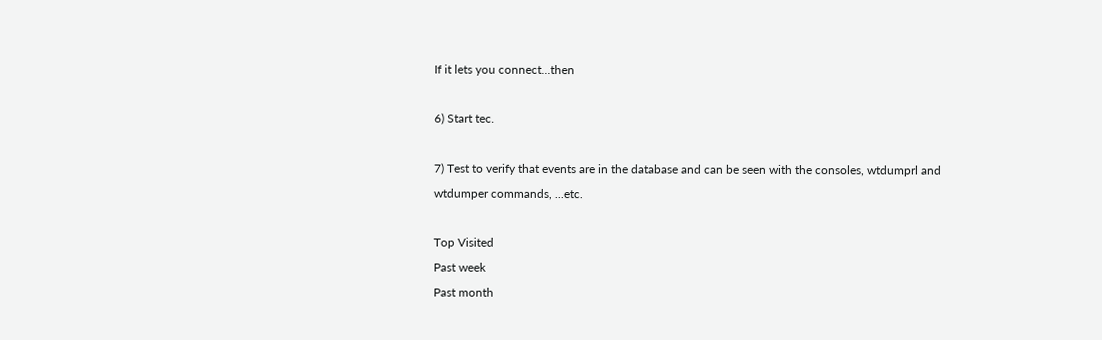If it lets you connect...then

6) Start tec.

7) Test to verify that events are in the database and can be seen with the consoles, wtdumprl and wtdumper commands, ...etc.

Top Visited
Past week
Past month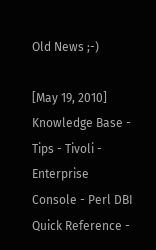Old News ;-)

[May 19, 2010] Knowledge Base - Tips - Tivoli - Enterprise Console - Perl DBI Quick Reference -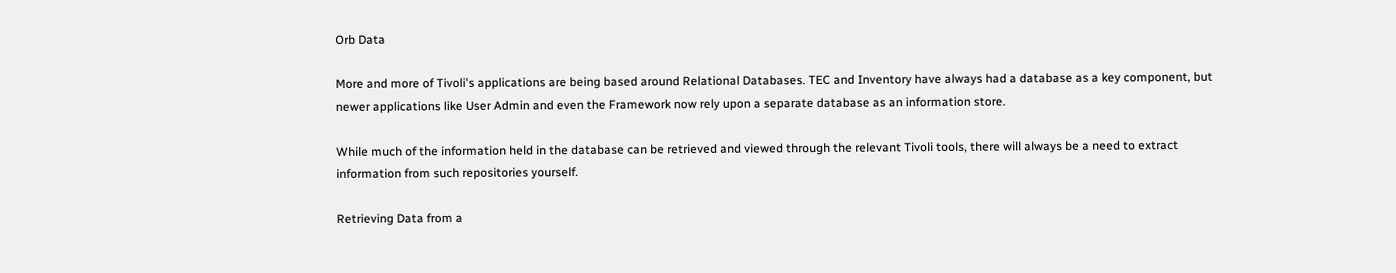Orb Data

More and more of Tivoli's applications are being based around Relational Databases. TEC and Inventory have always had a database as a key component, but newer applications like User Admin and even the Framework now rely upon a separate database as an information store.

While much of the information held in the database can be retrieved and viewed through the relevant Tivoli tools, there will always be a need to extract information from such repositories yourself.

Retrieving Data from a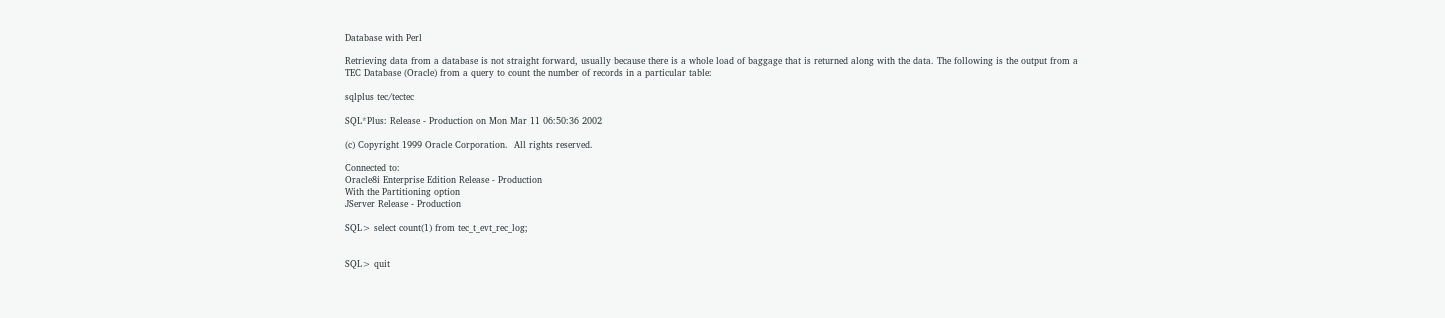Database with Perl

Retrieving data from a database is not straight forward, usually because there is a whole load of baggage that is returned along with the data. The following is the output from a TEC Database (Oracle) from a query to count the number of records in a particular table:

sqlplus tec/tectec

SQL*Plus: Release - Production on Mon Mar 11 06:50:36 2002

(c) Copyright 1999 Oracle Corporation.  All rights reserved.

Connected to:
Oracle8i Enterprise Edition Release - Production
With the Partitioning option
JServer Release - Production

SQL> select count(1) from tec_t_evt_rec_log;


SQL> quit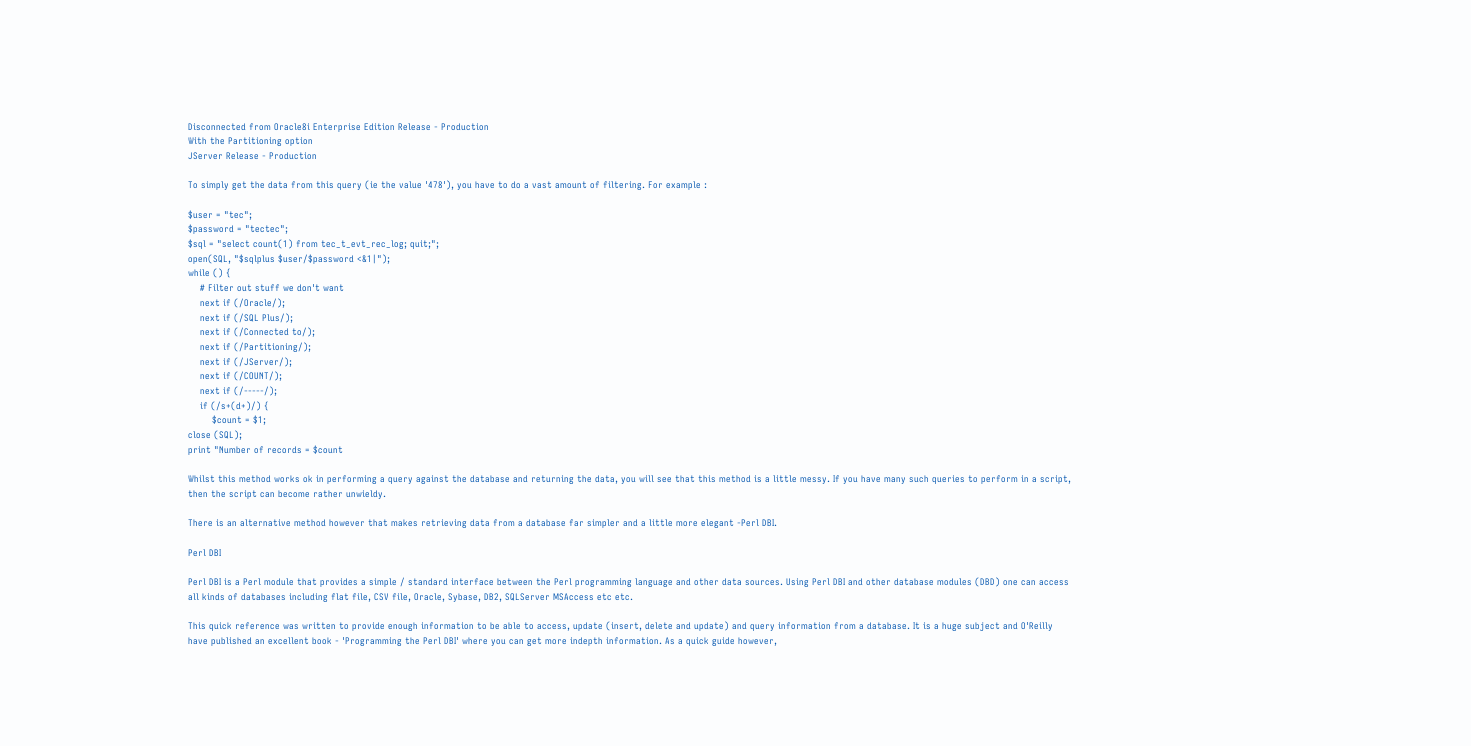Disconnected from Oracle8i Enterprise Edition Release - Production
With the Partitioning option
JServer Release - Production

To simply get the data from this query (ie the value '478'), you have to do a vast amount of filtering. For example :

$user = "tec";
$password = "tectec";
$sql = "select count(1) from tec_t_evt_rec_log; quit;";
open(SQL, "$sqlplus $user/$password <&1|");
while () {
    # Filter out stuff we don't want
    next if (/Oracle/);
    next if (/SQL Plus/);
    next if (/Connected to/);
    next if (/Partitioning/);
    next if (/JServer/);
    next if (/COUNT/);
    next if (/-----/);
    if (/s+(d+)/) {
        $count = $1;
close (SQL);
print "Number of records = $count

Whilst this method works ok in performing a query against the database and returning the data, you will see that this method is a little messy. If you have many such queries to perform in a script, then the script can become rather unwieldy.

There is an alternative method however that makes retrieving data from a database far simpler and a little more elegant -Perl DBI.

Perl DBI

Perl DBI is a Perl module that provides a simple / standard interface between the Perl programming language and other data sources. Using Perl DBI and other database modules (DBD) one can access all kinds of databases including flat file, CSV file, Oracle, Sybase, DB2, SQLServer MSAccess etc etc.

This quick reference was written to provide enough information to be able to access, update (insert, delete and update) and query information from a database. It is a huge subject and O'Reilly have published an excellent book - 'Programming the Perl DBI' where you can get more indepth information. As a quick guide however,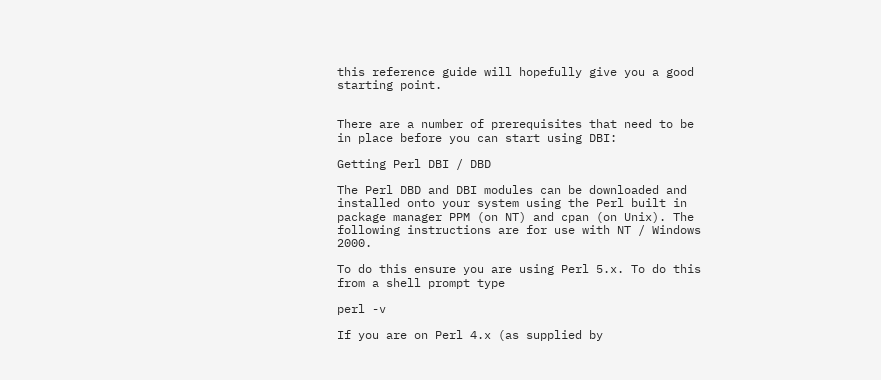this reference guide will hopefully give you a good starting point.


There are a number of prerequisites that need to be in place before you can start using DBI:

Getting Perl DBI / DBD

The Perl DBD and DBI modules can be downloaded and installed onto your system using the Perl built in package manager PPM (on NT) and cpan (on Unix). The following instructions are for use with NT / Windows 2000.

To do this ensure you are using Perl 5.x. To do this from a shell prompt type

perl -v

If you are on Perl 4.x (as supplied by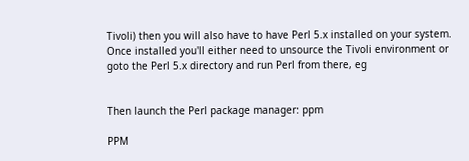Tivoli) then you will also have to have Perl 5.x installed on your system. Once installed you'll either need to unsource the Tivoli environment or goto the Perl 5.x directory and run Perl from there, eg


Then launch the Perl package manager: ppm

PPM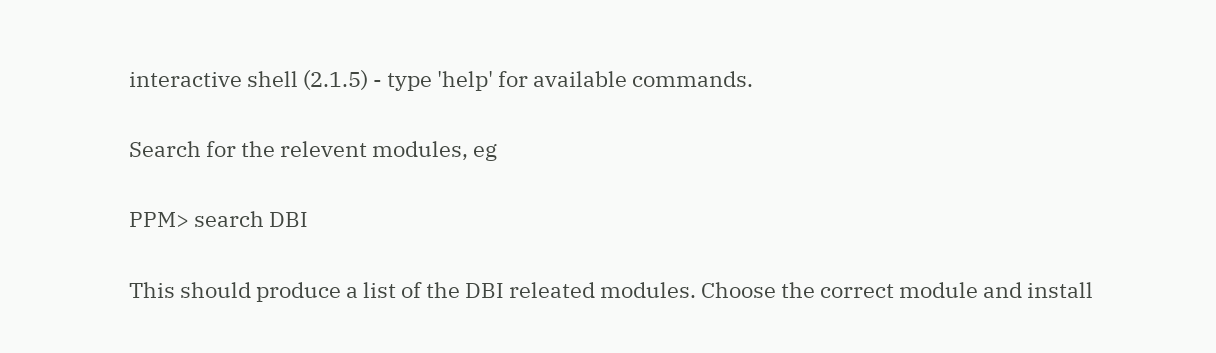interactive shell (2.1.5) - type 'help' for available commands.

Search for the relevent modules, eg

PPM> search DBI

This should produce a list of the DBI releated modules. Choose the correct module and install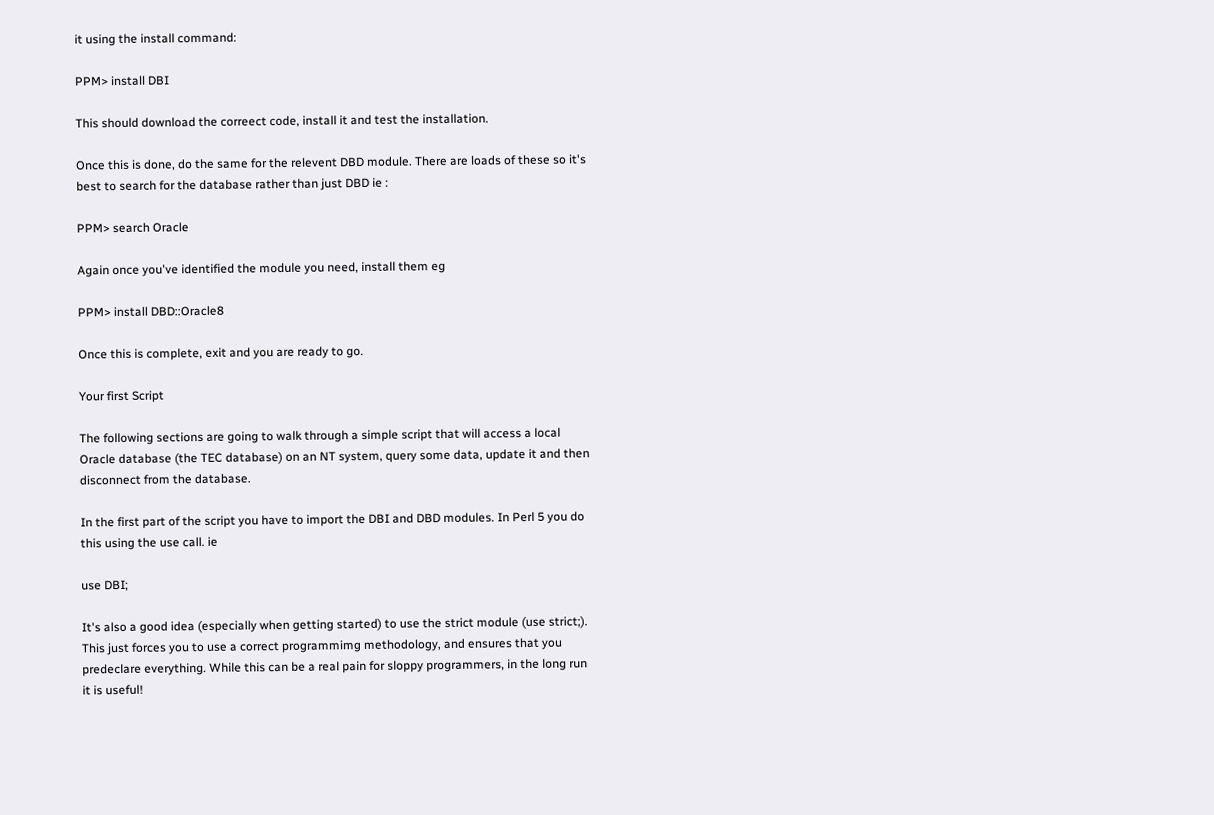it using the install command:

PPM> install DBI

This should download the correect code, install it and test the installation.

Once this is done, do the same for the relevent DBD module. There are loads of these so it's best to search for the database rather than just DBD ie :

PPM> search Oracle

Again once you've identified the module you need, install them eg

PPM> install DBD::Oracle8

Once this is complete, exit and you are ready to go.

Your first Script

The following sections are going to walk through a simple script that will access a local Oracle database (the TEC database) on an NT system, query some data, update it and then disconnect from the database.

In the first part of the script you have to import the DBI and DBD modules. In Perl 5 you do this using the use call. ie

use DBI;

It's also a good idea (especially when getting started) to use the strict module (use strict;). This just forces you to use a correct programmimg methodology, and ensures that you predeclare everything. While this can be a real pain for sloppy programmers, in the long run it is useful!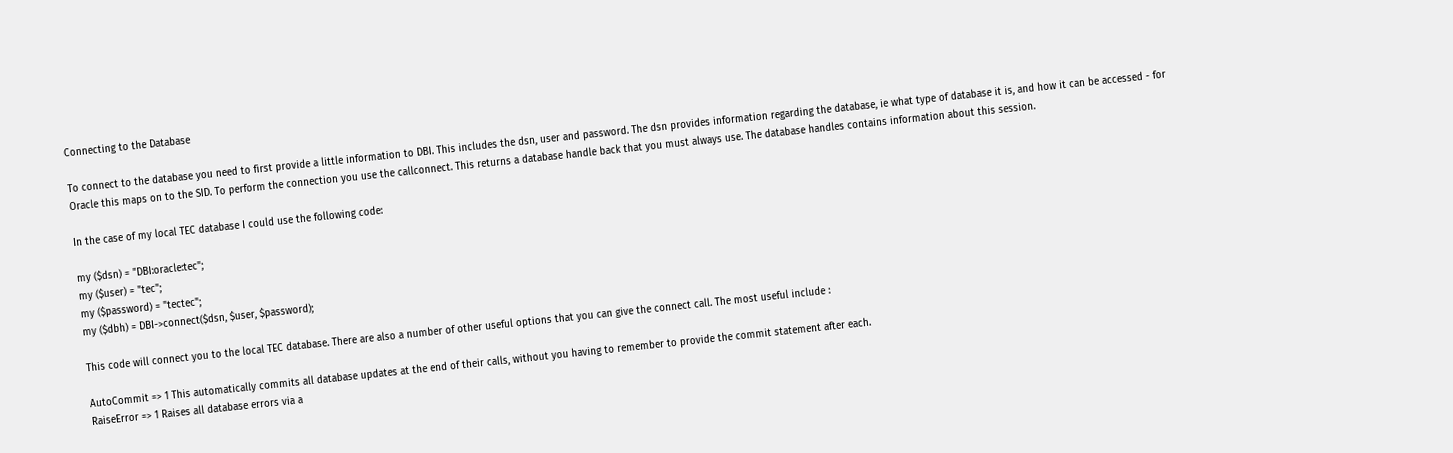Connecting to the Database

To connect to the database you need to first provide a little information to DBI. This includes the dsn, user and password. The dsn provides information regarding the database, ie what type of database it is, and how it can be accessed - for Oracle this maps on to the SID. To perform the connection you use the callconnect. This returns a database handle back that you must always use. The database handles contains information about this session.

In the case of my local TEC database I could use the following code:

my ($dsn) = "DBI:oracle:tec";
my ($user) = "tec";
my ($password) = "tectec";
my ($dbh) = DBI->connect($dsn, $user, $password);

This code will connect you to the local TEC database. There are also a number of other useful options that you can give the connect call. The most useful include :

AutoCommit => 1 This automatically commits all database updates at the end of their calls, without you having to remember to provide the commit statement after each.
RaiseError => 1 Raises all database errors via a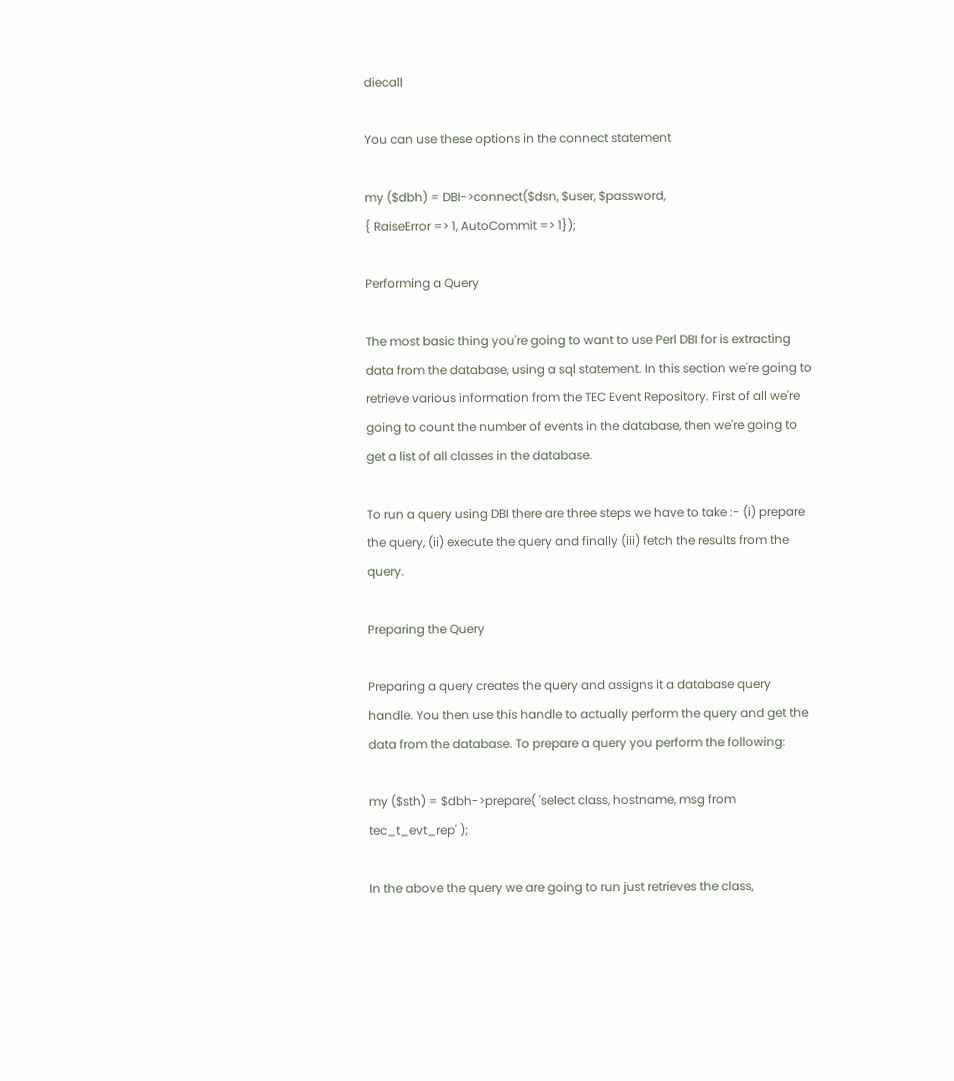diecall

You can use these options in the connect statement

my ($dbh) = DBI->connect($dsn, $user, $password,
{ RaiseError => 1, AutoCommit => 1});

Performing a Query

The most basic thing you're going to want to use Perl DBI for is extracting data from the database, using a sql statement. In this section we're going to retrieve various information from the TEC Event Repository. First of all we're going to count the number of events in the database, then we're going to get a list of all classes in the database.

To run a query using DBI there are three steps we have to take :- (i) prepare the query, (ii) execute the query and finally (iii) fetch the results from the query.

Preparing the Query

Preparing a query creates the query and assigns it a database query handle. You then use this handle to actually perform the query and get the data from the database. To prepare a query you perform the following:

my ($sth) = $dbh->prepare( 'select class, hostname, msg from tec_t_evt_rep' );

In the above the query we are going to run just retrieves the class,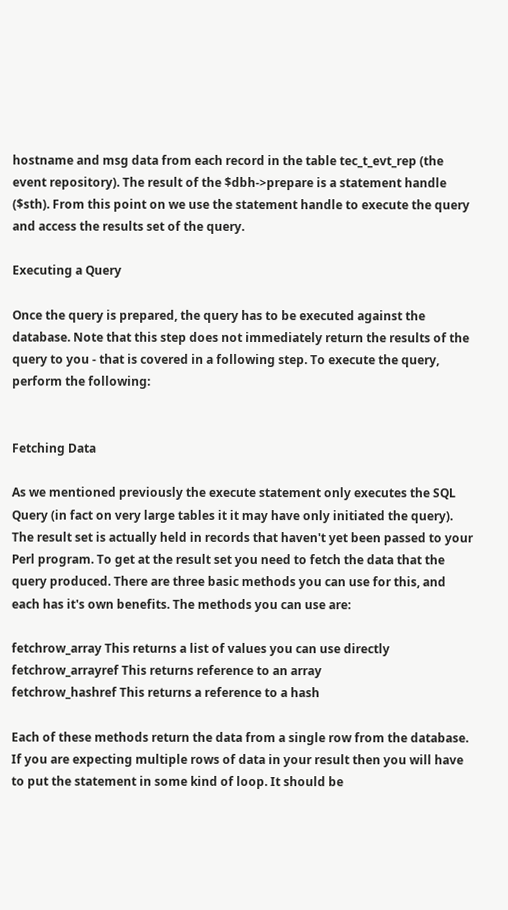hostname and msg data from each record in the table tec_t_evt_rep (the event repository). The result of the $dbh->prepare is a statement handle ($sth). From this point on we use the statement handle to execute the query and access the results set of the query.

Executing a Query

Once the query is prepared, the query has to be executed against the database. Note that this step does not immediately return the results of the query to you - that is covered in a following step. To execute the query, perform the following:


Fetching Data

As we mentioned previously the execute statement only executes the SQL Query (in fact on very large tables it it may have only initiated the query). The result set is actually held in records that haven't yet been passed to your Perl program. To get at the result set you need to fetch the data that the query produced. There are three basic methods you can use for this, and each has it's own benefits. The methods you can use are:

fetchrow_array This returns a list of values you can use directly
fetchrow_arrayref This returns reference to an array
fetchrow_hashref This returns a reference to a hash

Each of these methods return the data from a single row from the database. If you are expecting multiple rows of data in your result then you will have to put the statement in some kind of loop. It should be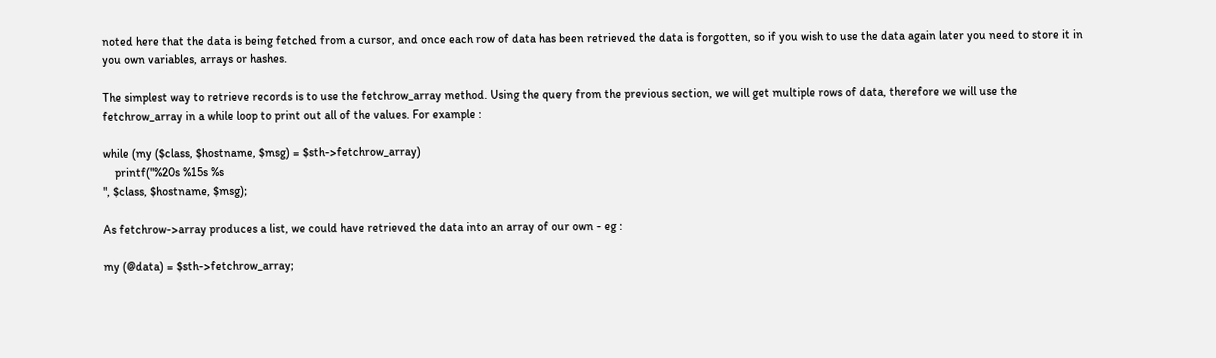noted here that the data is being fetched from a cursor, and once each row of data has been retrieved the data is forgotten, so if you wish to use the data again later you need to store it in you own variables, arrays or hashes.

The simplest way to retrieve records is to use the fetchrow_array method. Using the query from the previous section, we will get multiple rows of data, therefore we will use the fetchrow_array in a while loop to print out all of the values. For example :

while (my ($class, $hostname, $msg) = $sth->fetchrow_array)
    printf("%20s %15s %s
", $class, $hostname, $msg);

As fetchrow->array produces a list, we could have retrieved the data into an array of our own - eg :

my (@data) = $sth->fetchrow_array;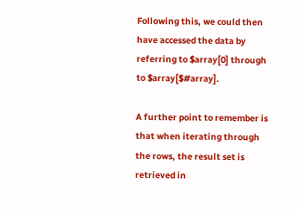Following this, we could then have accessed the data by referring to $array[0] through to $array[$#array].

A further point to remember is that when iterating through the rows, the result set is retrieved in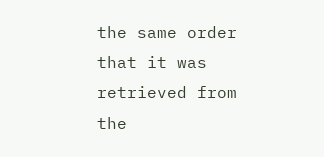the same order that it was retrieved from the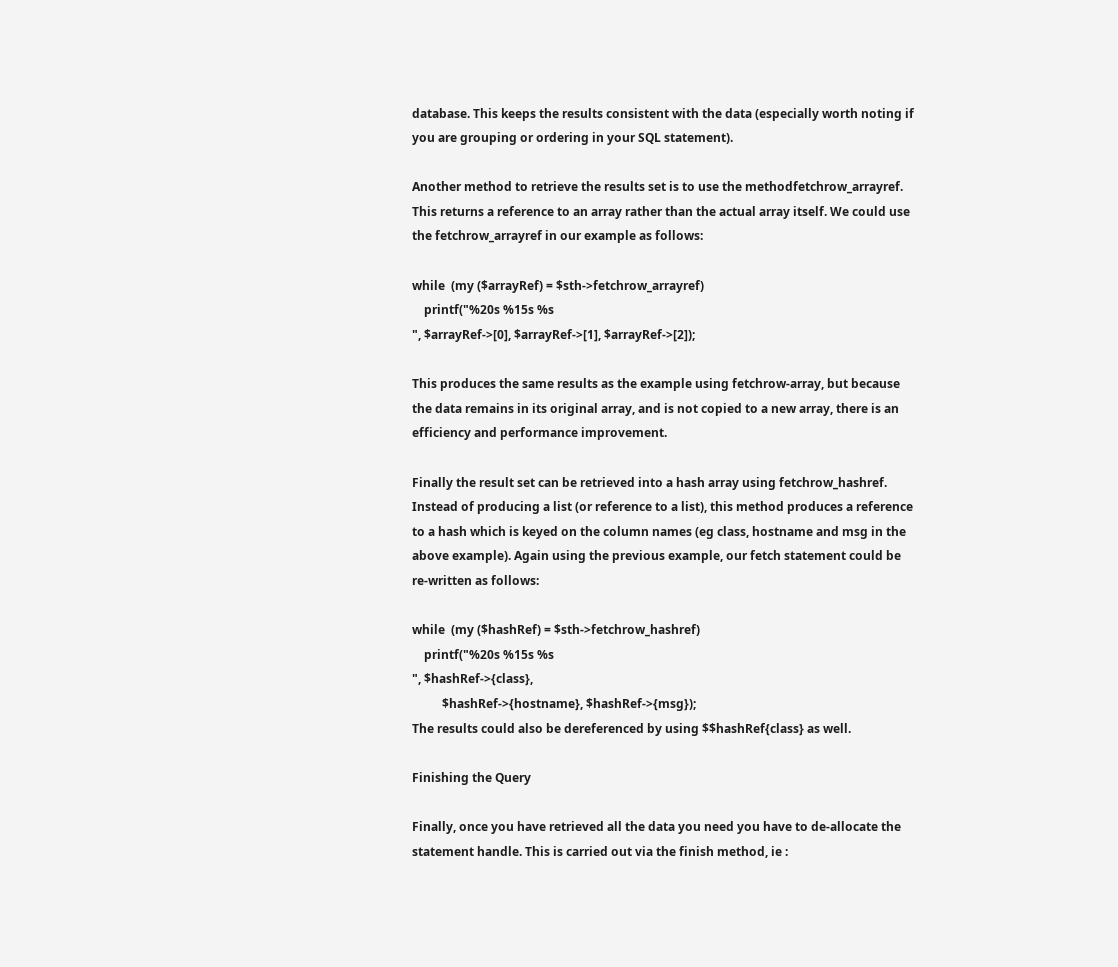database. This keeps the results consistent with the data (especially worth noting if you are grouping or ordering in your SQL statement).

Another method to retrieve the results set is to use the methodfetchrow_arrayref. This returns a reference to an array rather than the actual array itself. We could use the fetchrow_arrayref in our example as follows:

while  (my ($arrayRef) = $sth->fetchrow_arrayref)
    printf("%20s %15s %s
", $arrayRef->[0], $arrayRef->[1], $arrayRef->[2]);

This produces the same results as the example using fetchrow-array, but because the data remains in its original array, and is not copied to a new array, there is an efficiency and performance improvement.

Finally the result set can be retrieved into a hash array using fetchrow_hashref. Instead of producing a list (or reference to a list), this method produces a reference to a hash which is keyed on the column names (eg class, hostname and msg in the above example). Again using the previous example, our fetch statement could be re-written as follows:

while  (my ($hashRef) = $sth->fetchrow_hashref)
    printf("%20s %15s %s
", $hashRef->{class},
          $hashRef->{hostname}, $hashRef->{msg});
The results could also be dereferenced by using $$hashRef{class} as well.

Finishing the Query

Finally, once you have retrieved all the data you need you have to de-allocate the statement handle. This is carried out via the finish method, ie :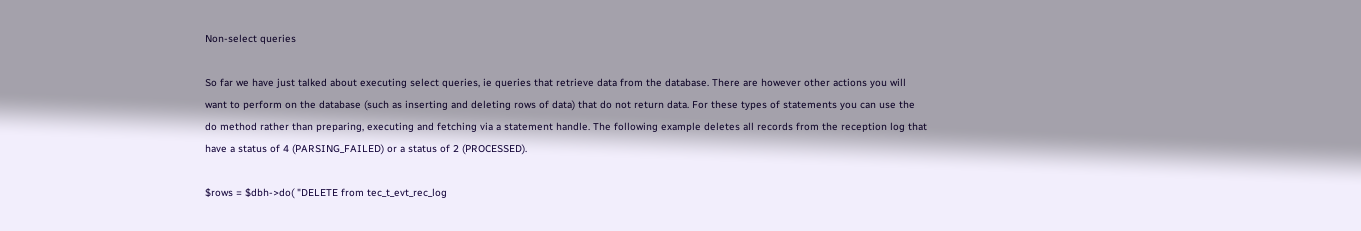Non-select queries

So far we have just talked about executing select queries, ie queries that retrieve data from the database. There are however other actions you will want to perform on the database (such as inserting and deleting rows of data) that do not return data. For these types of statements you can use the do method rather than preparing, executing and fetching via a statement handle. The following example deletes all records from the reception log that have a status of 4 (PARSING_FAILED) or a status of 2 (PROCESSED).

$rows = $dbh->do( "DELETE from tec_t_evt_rec_log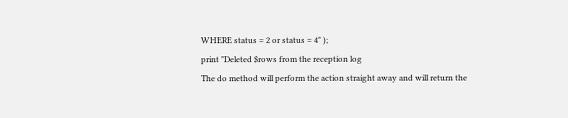WHERE status = 2 or status = 4" );
print "Deleted $rows from the reception log
The do method will perform the action straight away and will return the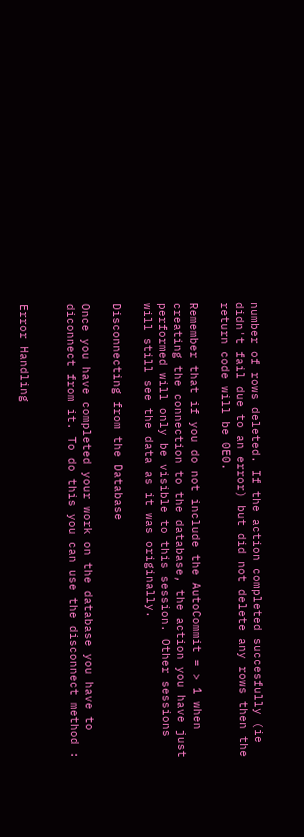number of rows deleted. If the action completed succesfully (ie didn't fail due to an error) but did not delete any rows then the return code will be 0E0.

Remember that if you do not include the AutoCommit = > 1 when creating the connection to the database, the action you have just performed will only be visible to this session. Other sessions will still see the data as it was originally.

Disconnecting from the Database

Once you have completed your work on the database you have to diconnect from it. To do this you can use the disconnect method :


Error Handling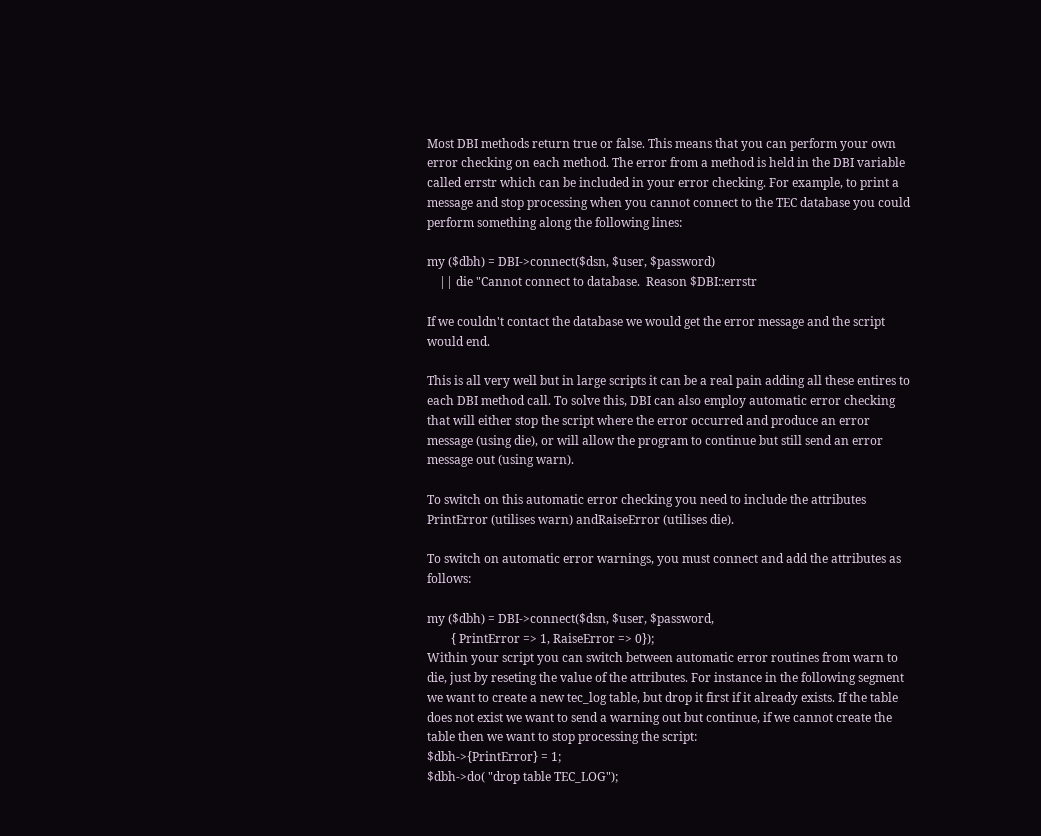Most DBI methods return true or false. This means that you can perform your own error checking on each method. The error from a method is held in the DBI variable called errstr which can be included in your error checking. For example, to print a message and stop processing when you cannot connect to the TEC database you could perform something along the following lines:

my ($dbh) = DBI->connect($dsn, $user, $password)
    || die "Cannot connect to database.  Reason $DBI::errstr

If we couldn't contact the database we would get the error message and the script would end.

This is all very well but in large scripts it can be a real pain adding all these entires to each DBI method call. To solve this, DBI can also employ automatic error checking that will either stop the script where the error occurred and produce an error message (using die), or will allow the program to continue but still send an error message out (using warn).

To switch on this automatic error checking you need to include the attributes PrintError (utilises warn) andRaiseError (utilises die).

To switch on automatic error warnings, you must connect and add the attributes as follows:

my ($dbh) = DBI->connect($dsn, $user, $password,
        { PrintError => 1, RaiseError => 0});
Within your script you can switch between automatic error routines from warn to die, just by reseting the value of the attributes. For instance in the following segment we want to create a new tec_log table, but drop it first if it already exists. If the table does not exist we want to send a warning out but continue, if we cannot create the table then we want to stop processing the script:
$dbh->{PrintError} = 1;
$dbh->do( "drop table TEC_LOG");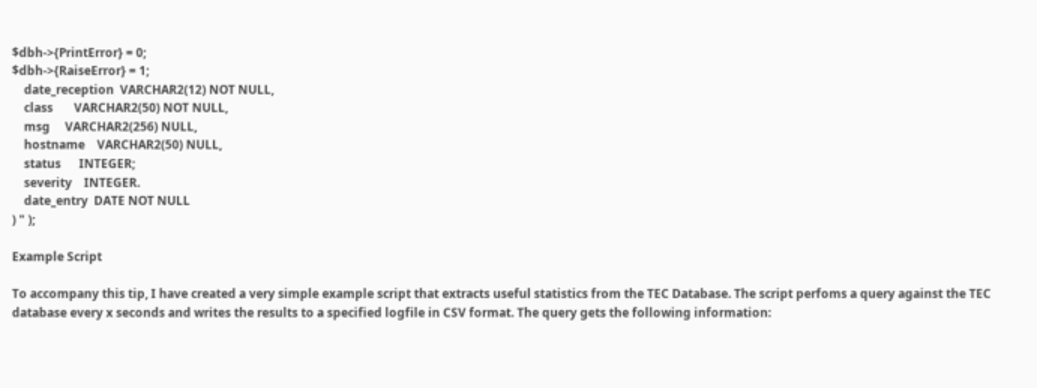$dbh->{PrintError} = 0;
$dbh->{RaiseError} = 1;
    date_reception  VARCHAR2(12) NOT NULL,
    class       VARCHAR2(50) NOT NULL,
    msg     VARCHAR2(256) NULL,
    hostname    VARCHAR2(50) NULL,
    status      INTEGER;
    severity    INTEGER.
    date_entry  DATE NOT NULL
) " );

Example Script

To accompany this tip, I have created a very simple example script that extracts useful statistics from the TEC Database. The script perfoms a query against the TEC database every x seconds and writes the results to a specified logfile in CSV format. The query gets the following information: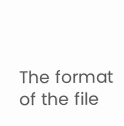The format of the file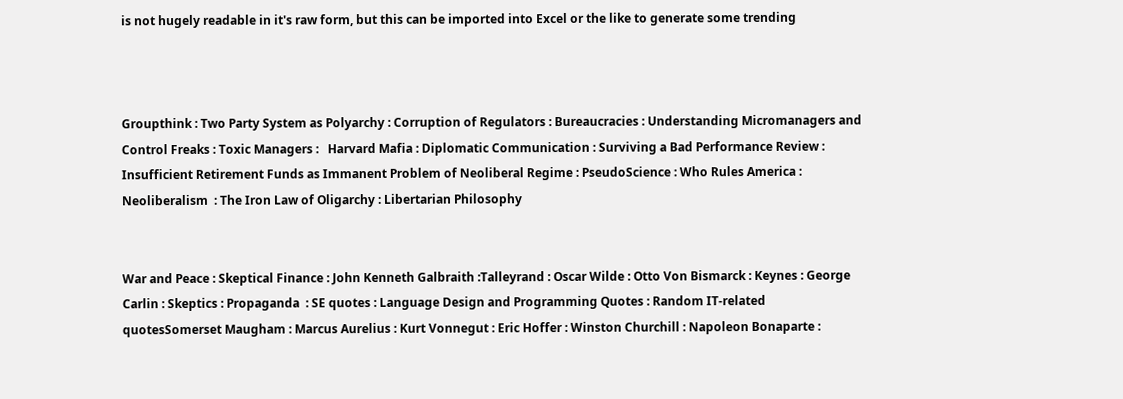is not hugely readable in it's raw form, but this can be imported into Excel or the like to generate some trending



Groupthink : Two Party System as Polyarchy : Corruption of Regulators : Bureaucracies : Understanding Micromanagers and Control Freaks : Toxic Managers :   Harvard Mafia : Diplomatic Communication : Surviving a Bad Performance Review : Insufficient Retirement Funds as Immanent Problem of Neoliberal Regime : PseudoScience : Who Rules America : Neoliberalism  : The Iron Law of Oligarchy : Libertarian Philosophy


War and Peace : Skeptical Finance : John Kenneth Galbraith :Talleyrand : Oscar Wilde : Otto Von Bismarck : Keynes : George Carlin : Skeptics : Propaganda  : SE quotes : Language Design and Programming Quotes : Random IT-related quotesSomerset Maugham : Marcus Aurelius : Kurt Vonnegut : Eric Hoffer : Winston Churchill : Napoleon Bonaparte :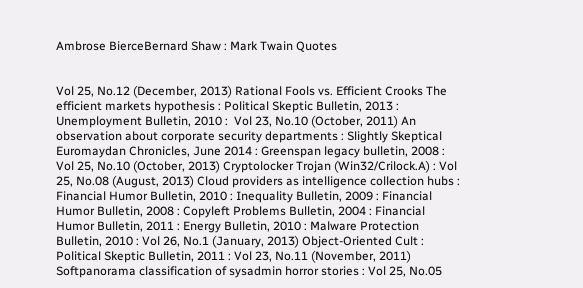Ambrose BierceBernard Shaw : Mark Twain Quotes


Vol 25, No.12 (December, 2013) Rational Fools vs. Efficient Crooks The efficient markets hypothesis : Political Skeptic Bulletin, 2013 : Unemployment Bulletin, 2010 :  Vol 23, No.10 (October, 2011) An observation about corporate security departments : Slightly Skeptical Euromaydan Chronicles, June 2014 : Greenspan legacy bulletin, 2008 : Vol 25, No.10 (October, 2013) Cryptolocker Trojan (Win32/Crilock.A) : Vol 25, No.08 (August, 2013) Cloud providers as intelligence collection hubs : Financial Humor Bulletin, 2010 : Inequality Bulletin, 2009 : Financial Humor Bulletin, 2008 : Copyleft Problems Bulletin, 2004 : Financial Humor Bulletin, 2011 : Energy Bulletin, 2010 : Malware Protection Bulletin, 2010 : Vol 26, No.1 (January, 2013) Object-Oriented Cult : Political Skeptic Bulletin, 2011 : Vol 23, No.11 (November, 2011) Softpanorama classification of sysadmin horror stories : Vol 25, No.05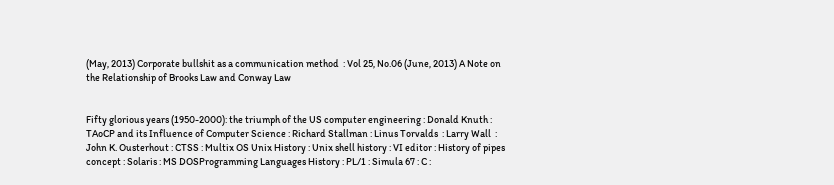(May, 2013) Corporate bullshit as a communication method  : Vol 25, No.06 (June, 2013) A Note on the Relationship of Brooks Law and Conway Law


Fifty glorious years (1950-2000): the triumph of the US computer engineering : Donald Knuth : TAoCP and its Influence of Computer Science : Richard Stallman : Linus Torvalds  : Larry Wall  : John K. Ousterhout : CTSS : Multix OS Unix History : Unix shell history : VI editor : History of pipes concept : Solaris : MS DOSProgramming Languages History : PL/1 : Simula 67 : C :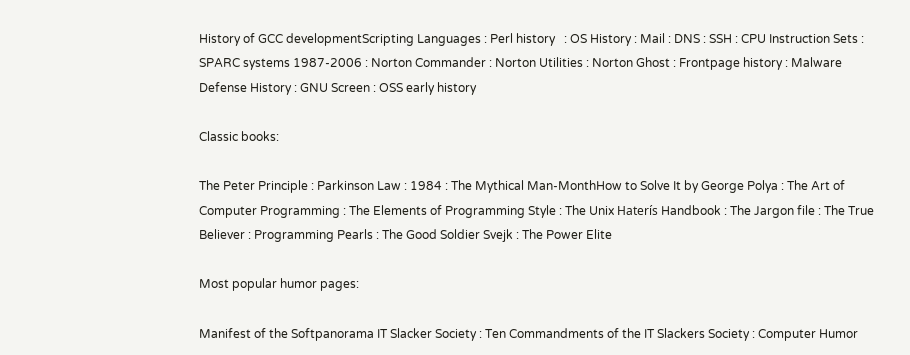History of GCC developmentScripting Languages : Perl history   : OS History : Mail : DNS : SSH : CPU Instruction Sets : SPARC systems 1987-2006 : Norton Commander : Norton Utilities : Norton Ghost : Frontpage history : Malware Defense History : GNU Screen : OSS early history

Classic books:

The Peter Principle : Parkinson Law : 1984 : The Mythical Man-MonthHow to Solve It by George Polya : The Art of Computer Programming : The Elements of Programming Style : The Unix Haterís Handbook : The Jargon file : The True Believer : Programming Pearls : The Good Soldier Svejk : The Power Elite

Most popular humor pages:

Manifest of the Softpanorama IT Slacker Society : Ten Commandments of the IT Slackers Society : Computer Humor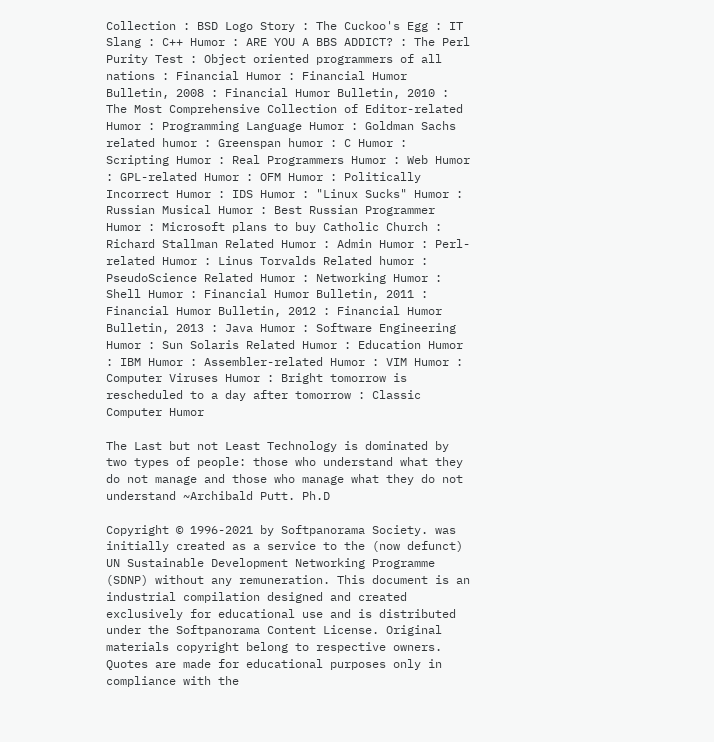Collection : BSD Logo Story : The Cuckoo's Egg : IT Slang : C++ Humor : ARE YOU A BBS ADDICT? : The Perl Purity Test : Object oriented programmers of all nations : Financial Humor : Financial Humor Bulletin, 2008 : Financial Humor Bulletin, 2010 : The Most Comprehensive Collection of Editor-related Humor : Programming Language Humor : Goldman Sachs related humor : Greenspan humor : C Humor : Scripting Humor : Real Programmers Humor : Web Humor : GPL-related Humor : OFM Humor : Politically Incorrect Humor : IDS Humor : "Linux Sucks" Humor : Russian Musical Humor : Best Russian Programmer Humor : Microsoft plans to buy Catholic Church : Richard Stallman Related Humor : Admin Humor : Perl-related Humor : Linus Torvalds Related humor : PseudoScience Related Humor : Networking Humor : Shell Humor : Financial Humor Bulletin, 2011 : Financial Humor Bulletin, 2012 : Financial Humor Bulletin, 2013 : Java Humor : Software Engineering Humor : Sun Solaris Related Humor : Education Humor : IBM Humor : Assembler-related Humor : VIM Humor : Computer Viruses Humor : Bright tomorrow is rescheduled to a day after tomorrow : Classic Computer Humor

The Last but not Least Technology is dominated by two types of people: those who understand what they do not manage and those who manage what they do not understand ~Archibald Putt. Ph.D

Copyright © 1996-2021 by Softpanorama Society. was initially created as a service to the (now defunct) UN Sustainable Development Networking Programme (SDNP) without any remuneration. This document is an industrial compilation designed and created exclusively for educational use and is distributed under the Softpanorama Content License. Original materials copyright belong to respective owners. Quotes are made for educational purposes only in compliance with the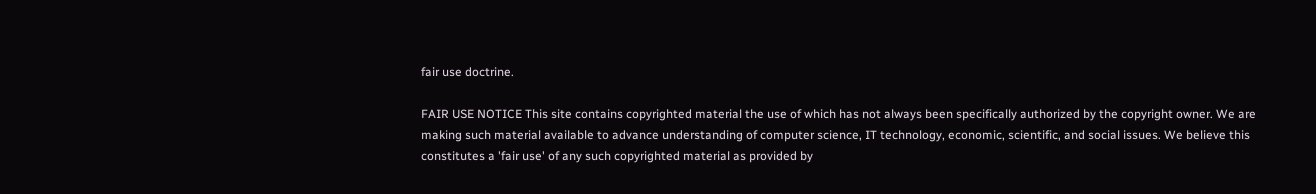fair use doctrine.

FAIR USE NOTICE This site contains copyrighted material the use of which has not always been specifically authorized by the copyright owner. We are making such material available to advance understanding of computer science, IT technology, economic, scientific, and social issues. We believe this constitutes a 'fair use' of any such copyrighted material as provided by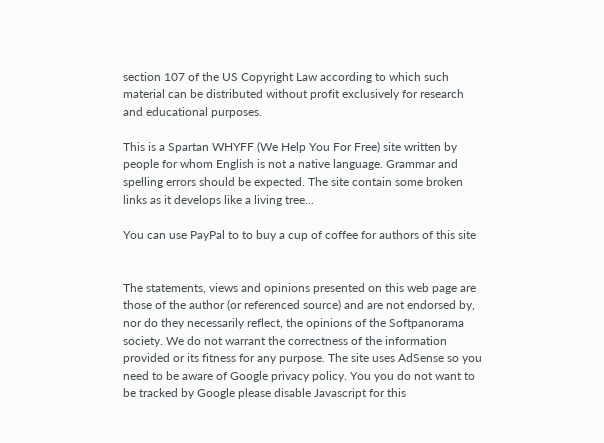section 107 of the US Copyright Law according to which such material can be distributed without profit exclusively for research and educational purposes.

This is a Spartan WHYFF (We Help You For Free) site written by people for whom English is not a native language. Grammar and spelling errors should be expected. The site contain some broken links as it develops like a living tree...

You can use PayPal to to buy a cup of coffee for authors of this site


The statements, views and opinions presented on this web page are those of the author (or referenced source) and are not endorsed by, nor do they necessarily reflect, the opinions of the Softpanorama society. We do not warrant the correctness of the information provided or its fitness for any purpose. The site uses AdSense so you need to be aware of Google privacy policy. You you do not want to be tracked by Google please disable Javascript for this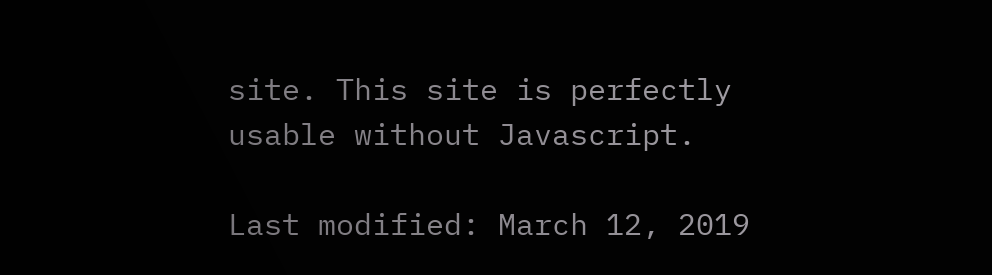site. This site is perfectly usable without Javascript.

Last modified: March 12, 2019